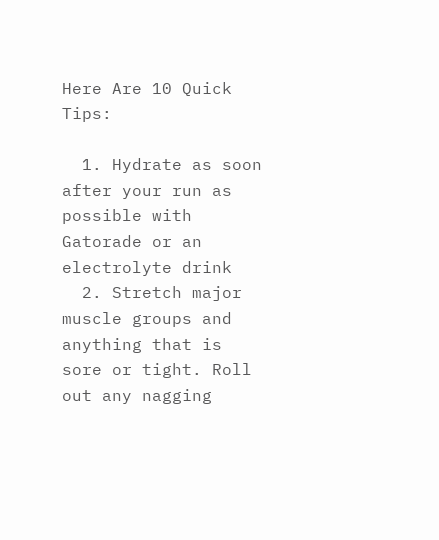Here Are 10 Quick Tips:

  1. Hydrate as soon after your run as possible with Gatorade or an electrolyte drink
  2. Stretch major muscle groups and anything that is sore or tight. Roll out any nagging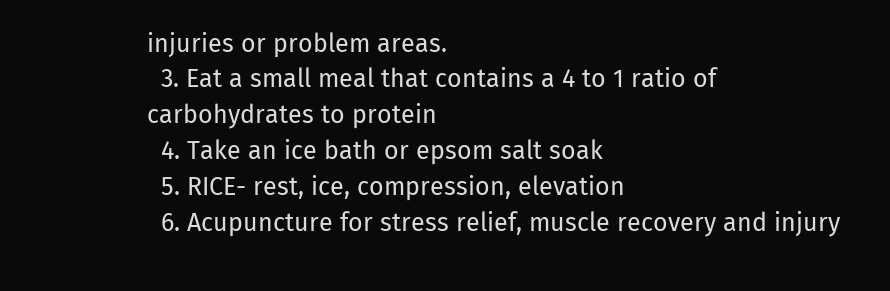injuries or problem areas.
  3. Eat a small meal that contains a 4 to 1 ratio of carbohydrates to protein
  4. Take an ice bath or epsom salt soak
  5. RICE- rest, ice, compression, elevation
  6. Acupuncture for stress relief, muscle recovery and injury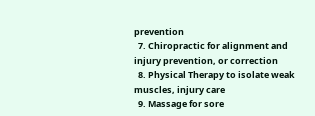prevention
  7. Chiropractic for alignment and injury prevention, or correction
  8. Physical Therapy to isolate weak muscles, injury care
  9. Massage for sore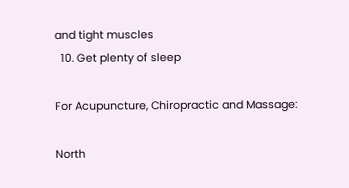and tight muscles
  10. Get plenty of sleep

For Acupuncture, Chiropractic and Massage:

North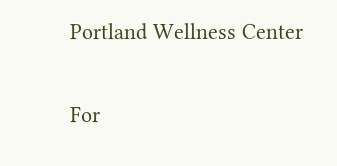Portland Wellness Center

For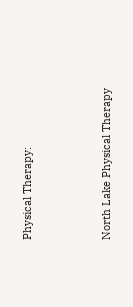Physical Therapy:



North Lake Physical Therapy